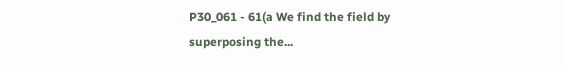P30_061 - 61(a We find the field by superposing the...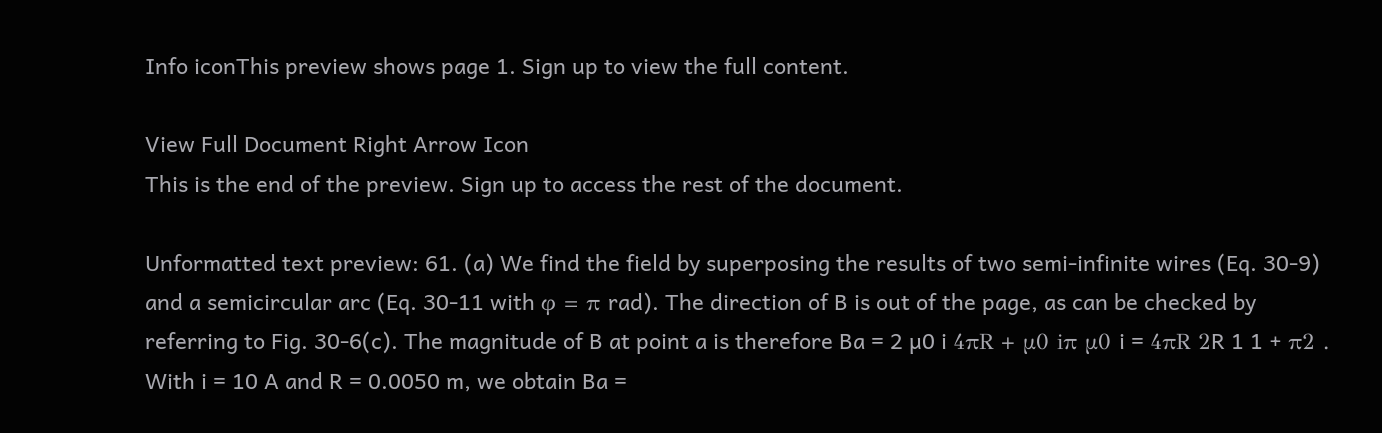Info iconThis preview shows page 1. Sign up to view the full content.

View Full Document Right Arrow Icon
This is the end of the preview. Sign up to access the rest of the document.

Unformatted text preview: 61. (a) We find the field by superposing the results of two semi-infinite wires (Eq. 30-9) and a semicircular arc (Eq. 30-11 with φ = π rad). The direction of B is out of the page, as can be checked by referring to Fig. 30-6(c). The magnitude of B at point a is therefore Ba = 2 µ0 i 4πR + µ0 iπ µ0 i = 4πR 2R 1 1 + π2 . With i = 10 A and R = 0.0050 m, we obtain Ba =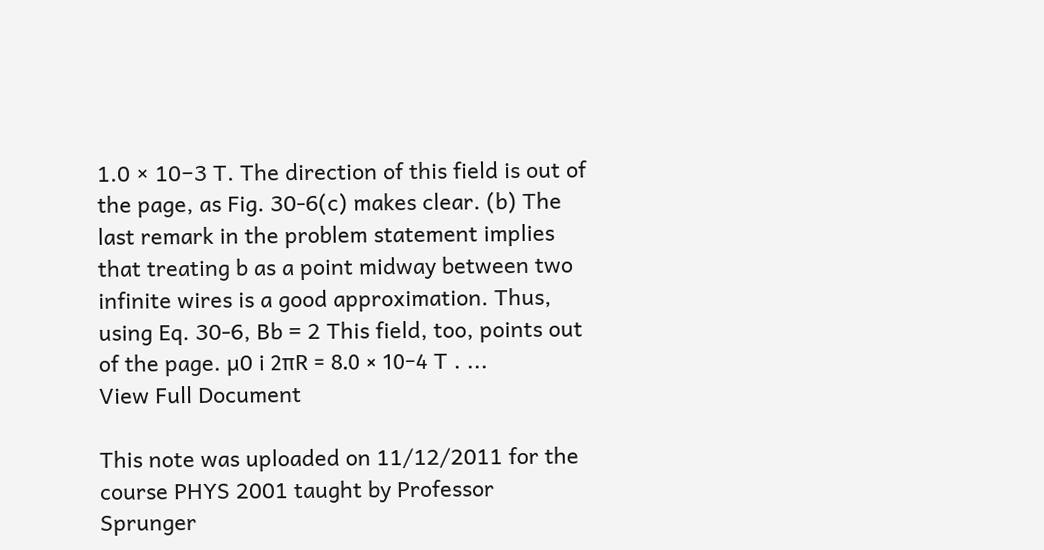1.0 × 10−3 T. The direction of this field is out of the page, as Fig. 30-6(c) makes clear. (b) The last remark in the problem statement implies that treating b as a point midway between two infinite wires is a good approximation. Thus, using Eq. 30-6, Bb = 2 This field, too, points out of the page. µ0 i 2πR = 8.0 × 10−4 T . ...
View Full Document

This note was uploaded on 11/12/2011 for the course PHYS 2001 taught by Professor Sprunger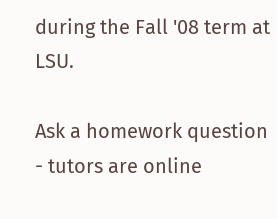during the Fall '08 term at LSU.

Ask a homework question - tutors are online